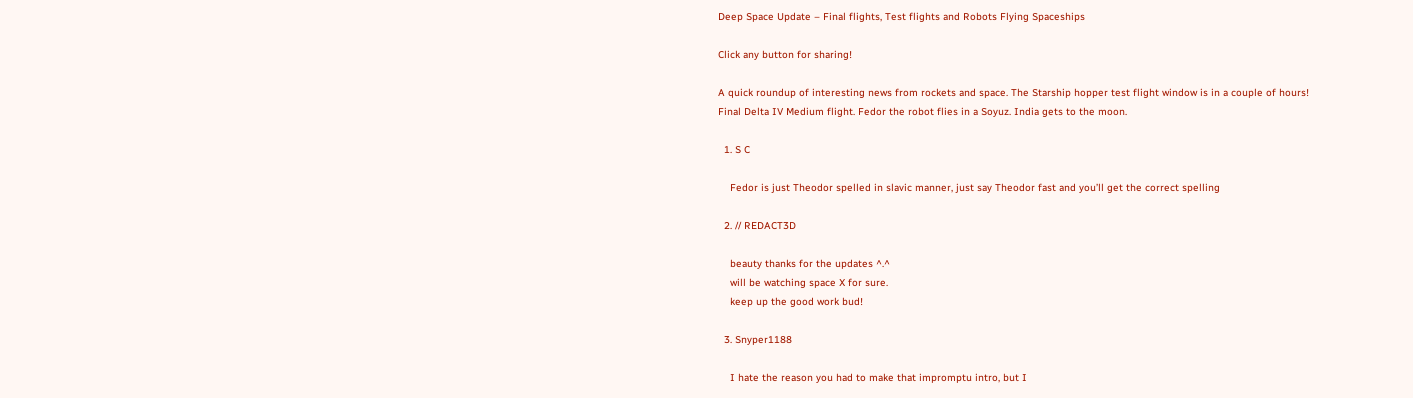Deep Space Update – Final flights, Test flights and Robots Flying Spaceships

Click any button for sharing!

A quick roundup of interesting news from rockets and space. The Starship hopper test flight window is in a couple of hours!
Final Delta IV Medium flight. Fedor the robot flies in a Soyuz. India gets to the moon.

  1. S C

    Fedor is just Theodor spelled in slavic manner, just say Theodor fast and you’ll get the correct spelling

  2. // REDACT3D

    beauty thanks for the updates ^.^
    will be watching space X for sure.
    keep up the good work bud!

  3. Snyper1188

    I hate the reason you had to make that impromptu intro, but I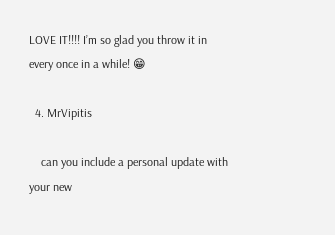LOVE IT!!!! I’m so glad you throw it in every once in a while! 😁

  4. MrVipitis

    can you include a personal update with your new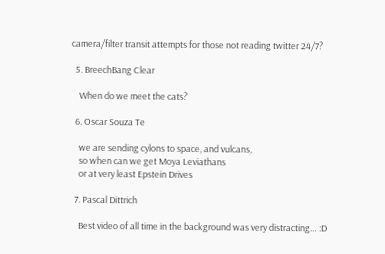camera/filter transit attempts for those not reading twitter 24/7?

  5. BreechBang Clear

    When do we meet the cats?

  6. Oscar Souza Te

    we are sending cylons to space, and vulcans,
    so when can we get Moya Leviathans
    or at very least Epstein Drives

  7. Pascal Dittrich

    Best video of all time in the background was very distracting… :D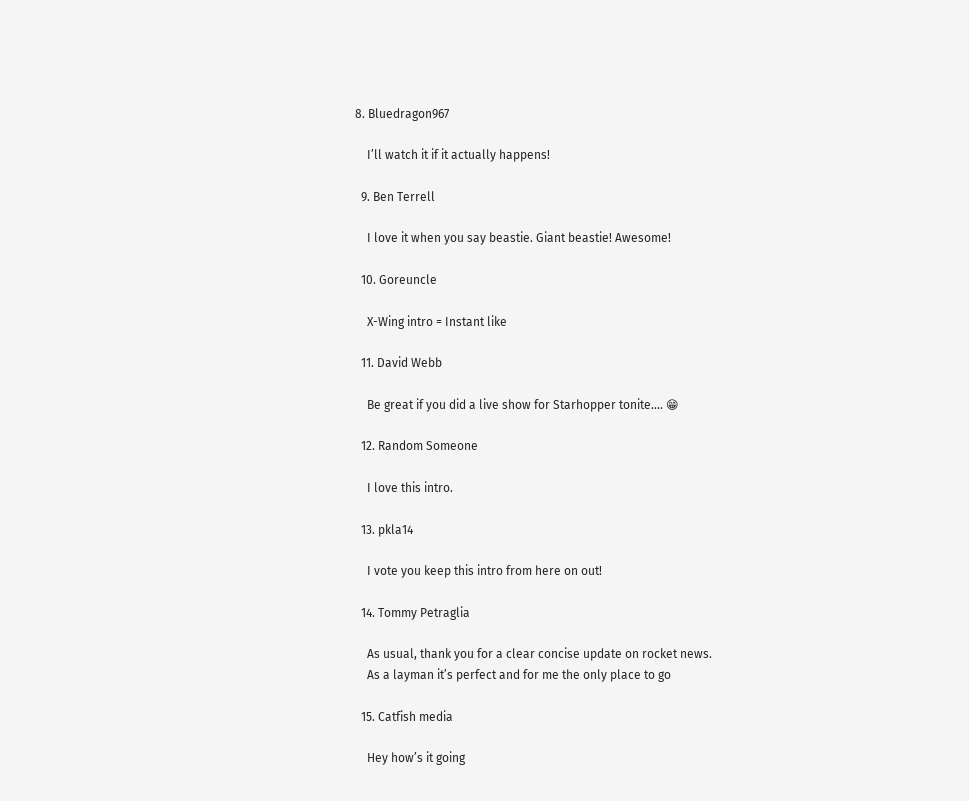8. Bluedragon967

    I’ll watch it if it actually happens!

  9. Ben Terrell

    I love it when you say beastie. Giant beastie! Awesome!

  10. Goreuncle

    X-Wing intro = Instant like

  11. David Webb

    Be great if you did a live show for Starhopper tonite…. 😁

  12. Random Someone

    I love this intro.

  13. pkla14

    I vote you keep this intro from here on out!

  14. Tommy Petraglia

    As usual, thank you for a clear concise update on rocket news.
    As a layman it’s perfect and for me the only place to go

  15. Catfish media

    Hey how’s it going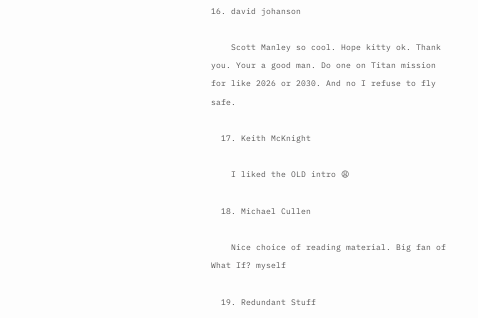16. david johanson

    Scott Manley so cool. Hope kitty ok. Thank you. Your a good man. Do one on Titan mission for like 2026 or 2030. And no I refuse to fly safe.

  17. Keith McKnight

    I liked the OLD intro 😩

  18. Michael Cullen

    Nice choice of reading material. Big fan of What If? myself

  19. Redundant Stuff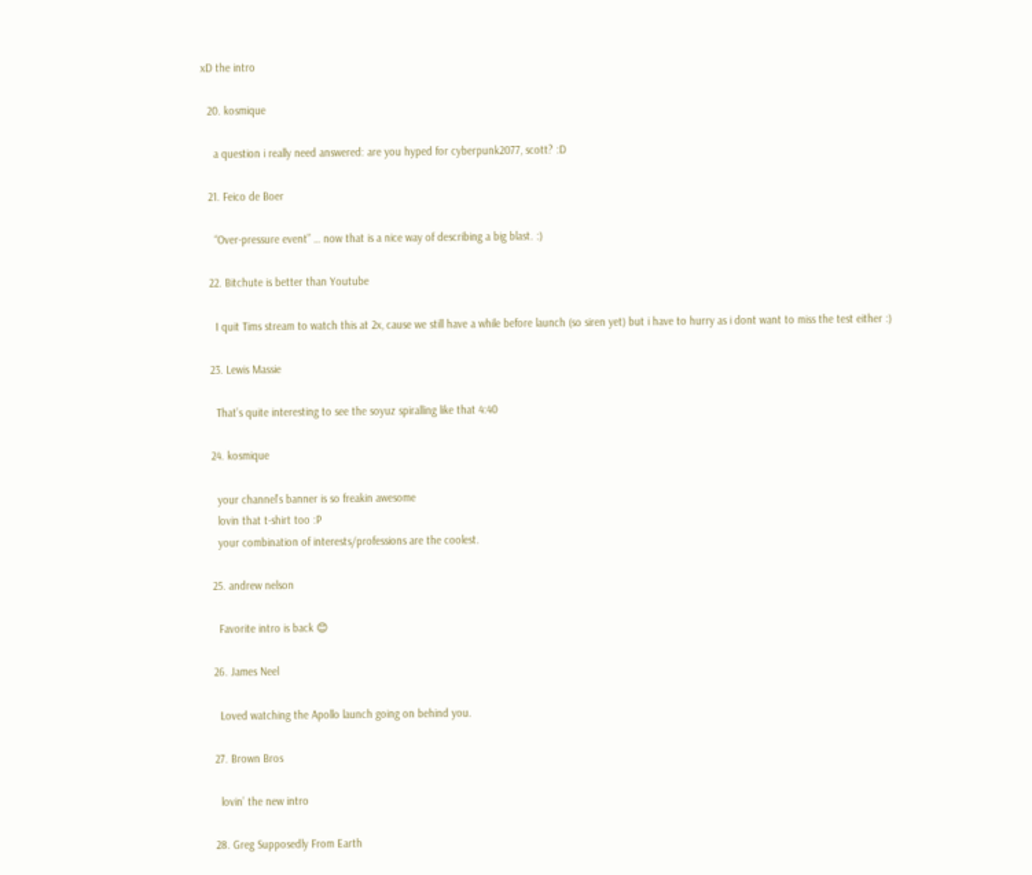xD the intro

  20. kosmique

    a question i really need answered: are you hyped for cyberpunk2077, scott? :D

  21. Feico de Boer

    “Over-pressure event” … now that is a nice way of describing a big blast. :)

  22. Bitchute is better than Youtube

    I quit Tims stream to watch this at 2x, cause we still have a while before launch (so siren yet) but i have to hurry as i dont want to miss the test either :)

  23. Lewis Massie

    That’s quite interesting to see the soyuz spiralling like that 4:40

  24. kosmique

    your channel’s banner is so freakin awesome
    lovin that t-shirt too :P
    your combination of interests/professions are the coolest.

  25. andrew nelson

    Favorite intro is back 😊

  26. James Neel

    Loved watching the Apollo launch going on behind you.

  27. Brown Bros

    lovin’ the new intro

  28. Greg Supposedly From Earth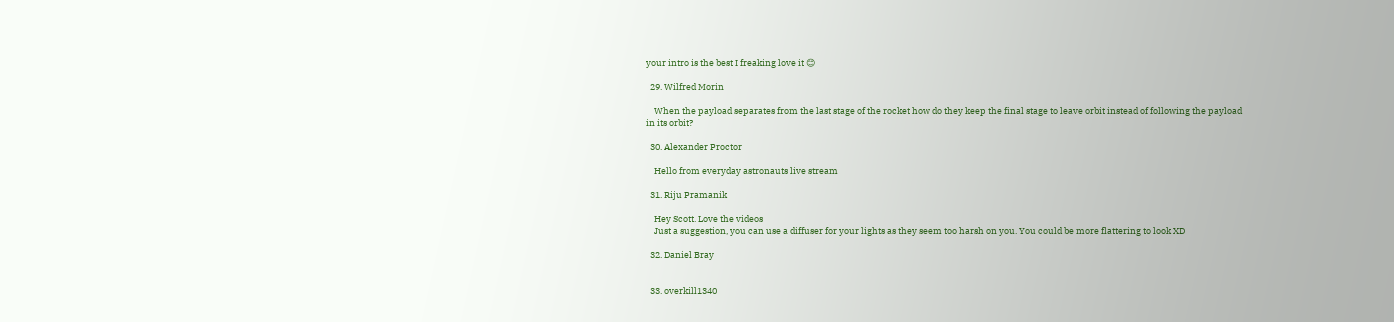your intro is the best I freaking love it 😊

  29. Wilfred Morin

    When the payload separates from the last stage of the rocket how do they keep the final stage to leave orbit instead of following the payload in its orbit?

  30. Alexander Proctor

    Hello from everyday astronauts live stream

  31. Riju Pramanik

    Hey Scott. Love the videos
    Just a suggestion, you can use a diffuser for your lights as they seem too harsh on you. You could be more flattering to look XD

  32. Daniel Bray


  33. overkill1340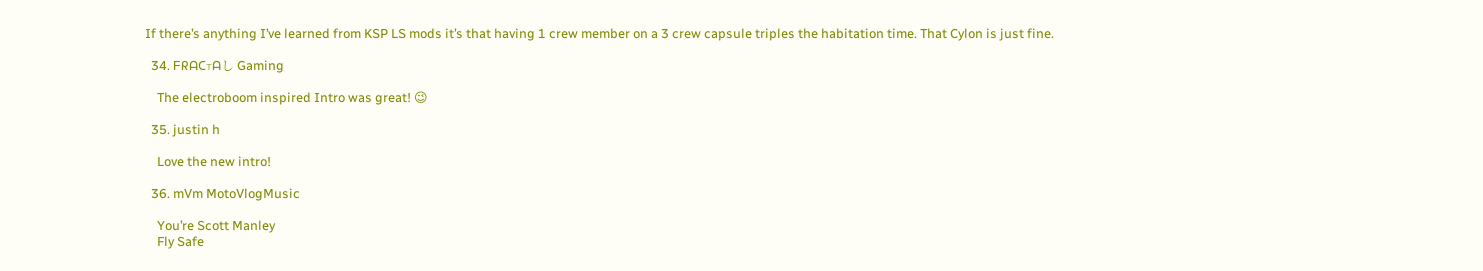If there’s anything I’ve learned from KSP LS mods it’s that having 1 crew member on a 3 crew capsule triples the habitation time. That Cylon is just fine.

  34. ᖴᖇᗩᑕᎢᗩし Gaming

    The electroboom inspired Intro was great! 😉

  35. justin h

    Love the new intro!

  36. mVm MotoVlogMusic

    You’re Scott Manley
    Fly Safe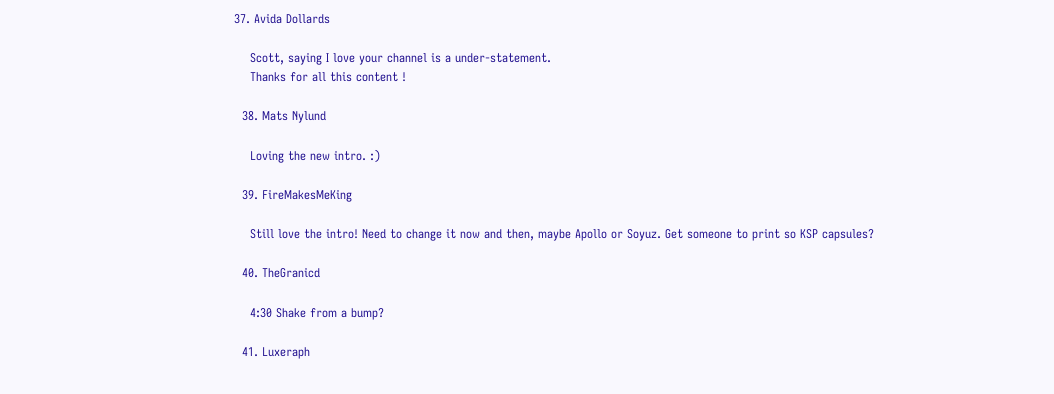37. Avida Dollards

    Scott, saying I love your channel is a under-statement.
    Thanks for all this content !

  38. Mats Nylund

    Loving the new intro. :)

  39. FireMakesMeKing

    Still love the intro! Need to change it now and then, maybe Apollo or Soyuz. Get someone to print so KSP capsules?

  40. TheGranicd

    4:30 Shake from a bump?

  41. Luxeraph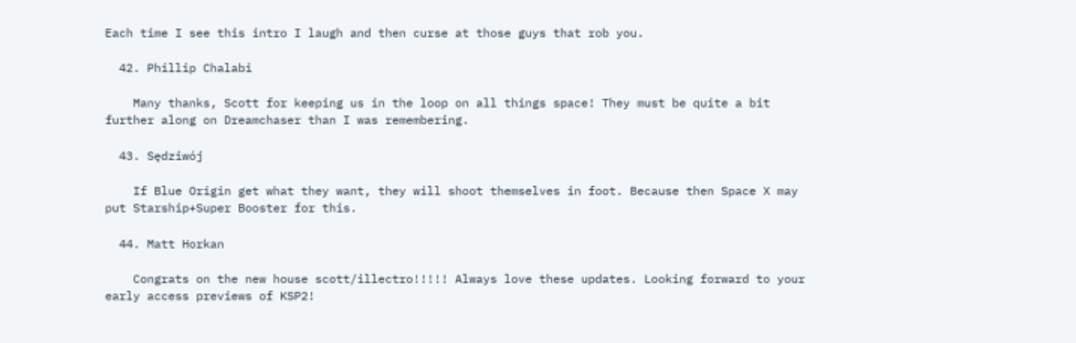Each time I see this intro I laugh and then curse at those guys that rob you.

  42. Phillip Chalabi

    Many thanks, Scott for keeping us in the loop on all things space! They must be quite a bit further along on Dreamchaser than I was remembering.

  43. Sędziwój

    If Blue Origin get what they want, they will shoot themselves in foot. Because then Space X may put Starship+Super Booster for this.

  44. Matt Horkan

    Congrats on the new house scott/illectro!!!!! Always love these updates. Looking forward to your early access previews of KSP2!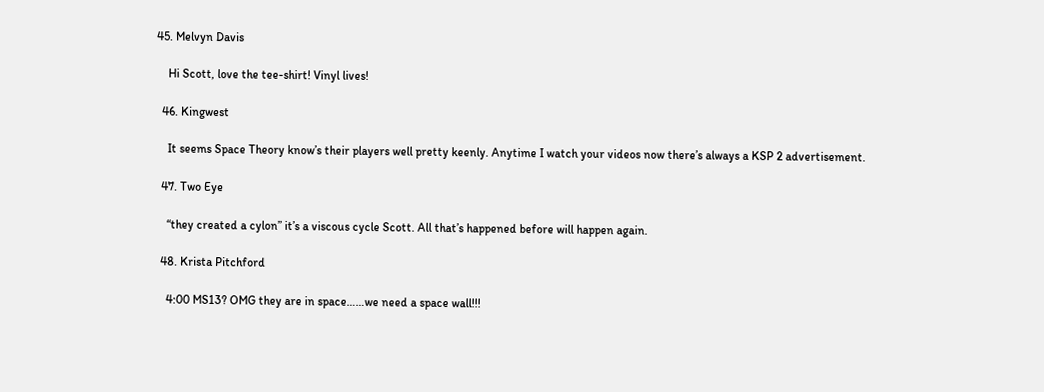45. Melvyn Davis

    Hi Scott, love the tee-shirt! Vinyl lives!

  46. Kingwest

    It seems Space Theory know’s their players well pretty keenly. Anytime I watch your videos now there’s always a KSP 2 advertisement.

  47. Two Eye

    “they created a cylon” it’s a viscous cycle Scott. All that’s happened before will happen again.

  48. Krista Pitchford

    4:00 MS13? OMG they are in space……we need a space wall!!!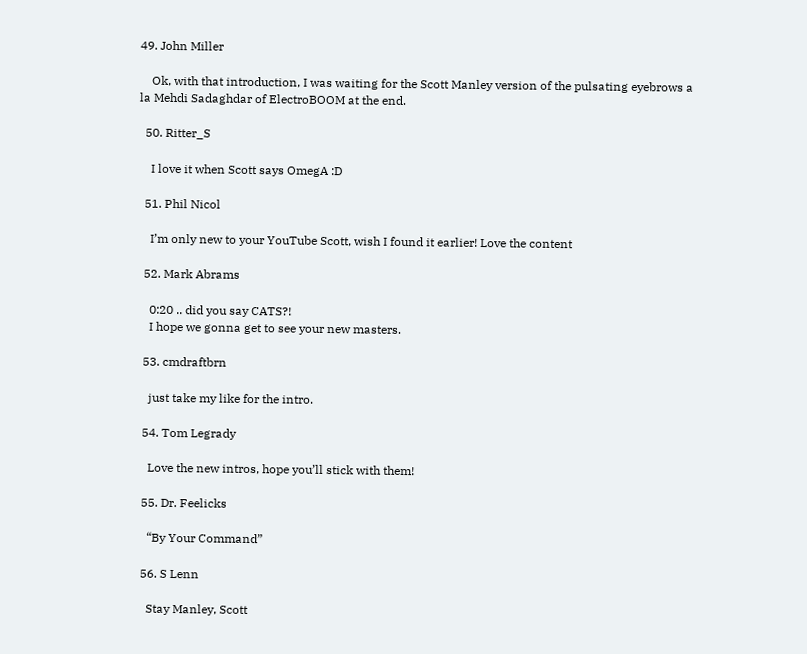49. John Miller

    Ok, with that introduction, I was waiting for the Scott Manley version of the pulsating eyebrows a la Mehdi Sadaghdar of ElectroBOOM at the end.

  50. Ritter_S

    I love it when Scott says OmegA :D

  51. Phil Nicol

    I’m only new to your YouTube Scott, wish I found it earlier! Love the content

  52. Mark Abrams

    0:20 .. did you say CATS?!
    I hope we gonna get to see your new masters.

  53. cmdraftbrn

    just take my like for the intro.

  54. Tom Legrady

    Love the new intros, hope you’ll stick with them!

  55. Dr. Feelicks

    “By Your Command”

  56. S Lenn

    Stay Manley, Scott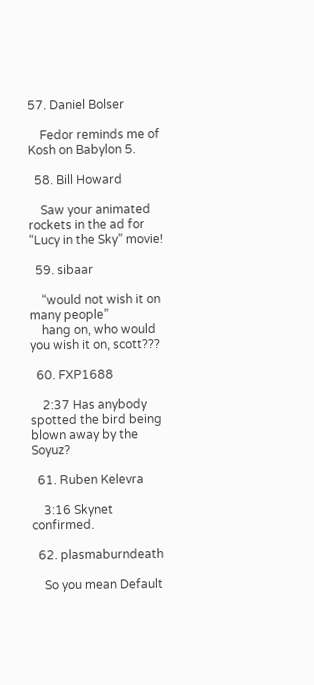57. Daniel Bolser

    Fedor reminds me of Kosh on Babylon 5.

  58. Bill Howard

    Saw your animated rockets in the ad for “Lucy in the Sky” movie!

  59. sibaar

    “would not wish it on many people”
    hang on, who would you wish it on, scott???

  60. FXP1688

    2:37 Has anybody spotted the bird being blown away by the Soyuz?

  61. Ruben Kelevra

    3:16 Skynet confirmed.

  62. plasmaburndeath

    So you mean Default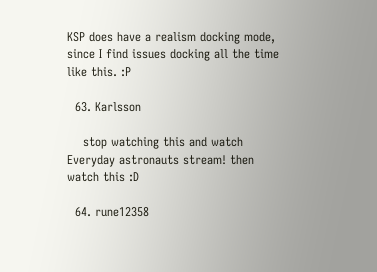KSP does have a realism docking mode, since I find issues docking all the time like this. :P

  63. Karlsson

    stop watching this and watch Everyday astronauts stream! then watch this :D

  64. rune12358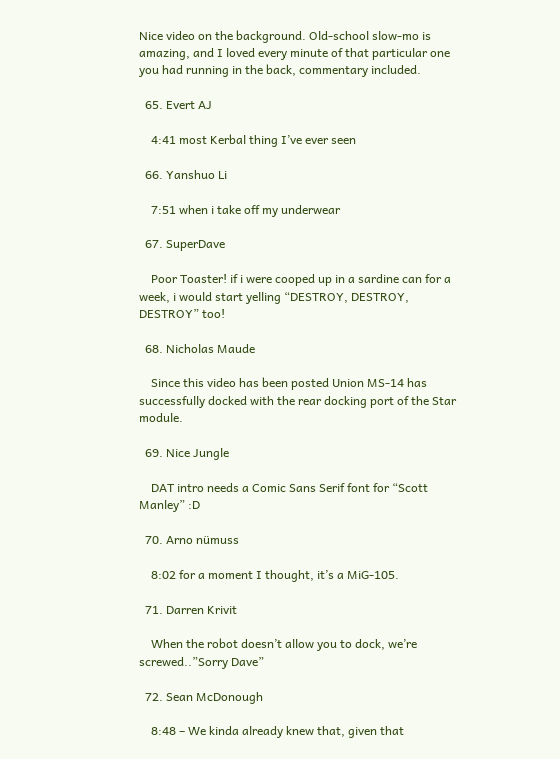Nice video on the background. Old-school slow-mo is amazing, and I loved every minute of that particular one you had running in the back, commentary included.

  65. Evert AJ

    4:41 most Kerbal thing I’ve ever seen

  66. Yanshuo Li

    7:51 when i take off my underwear

  67. SuperDave

    Poor Toaster! if i were cooped up in a sardine can for a week, i would start yelling “DESTROY, DESTROY, DESTROY” too!

  68. Nicholas Maude

    Since this video has been posted Union MS-14 has successfully docked with the rear docking port of the Star module.

  69. Nice Jungle

    DAT intro needs a Comic Sans Serif font for “Scott Manley” :D

  70. Arno nümuss

    8:02 for a moment I thought, it’s a MiG-105.

  71. Darren Krivit

    When the robot doesn’t allow you to dock, we’re screwed..”Sorry Dave”

  72. Sean McDonough

    8:48 – We kinda already knew that, given that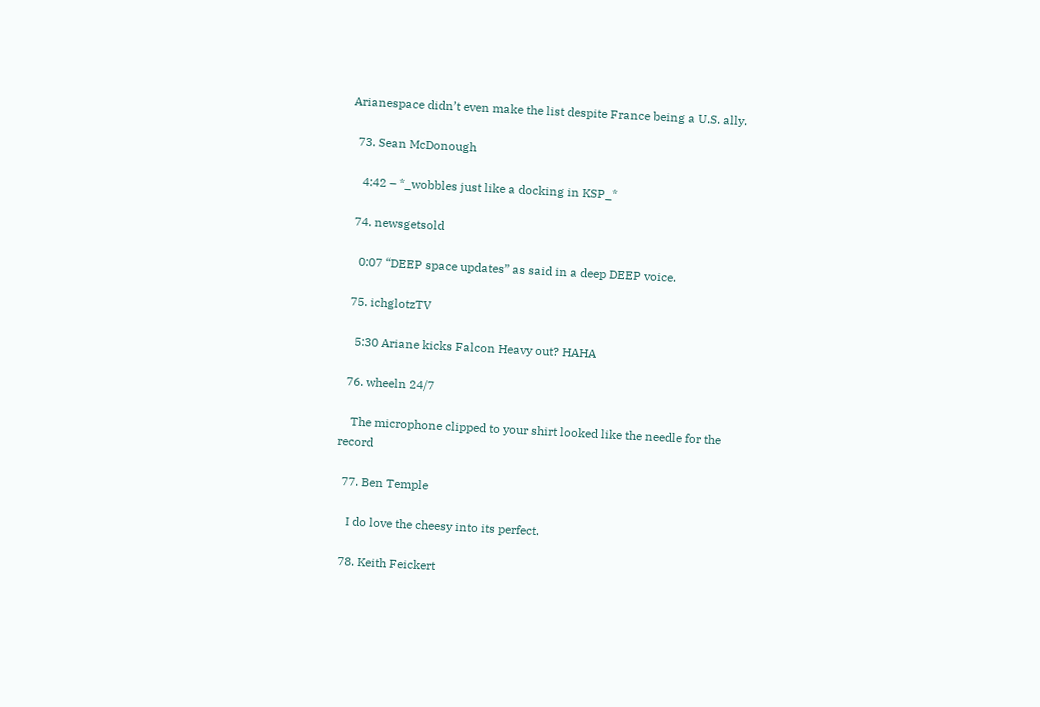Arianespace didn’t even make the list despite France being a U.S. ally.

  73. Sean McDonough

    4:42 – *_wobbles just like a docking in KSP_*

  74. newsgetsold

    0:07 “DEEP space updates” as said in a deep DEEP voice.

  75. ichglotzTV

    5:30 Ariane kicks Falcon Heavy out? HAHA

  76. wheeln 24/7

    The microphone clipped to your shirt looked like the needle for the record

  77. Ben Temple

    I do love the cheesy into its perfect.

  78. Keith Feickert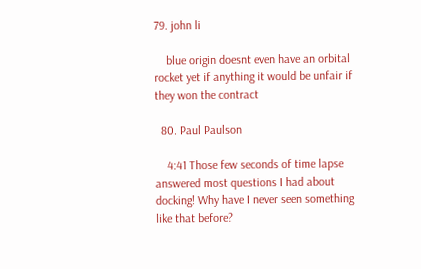79. john li

    blue origin doesnt even have an orbital rocket yet if anything it would be unfair if they won the contract

  80. Paul Paulson

    4:41 Those few seconds of time lapse answered most questions I had about docking! Why have I never seen something like that before?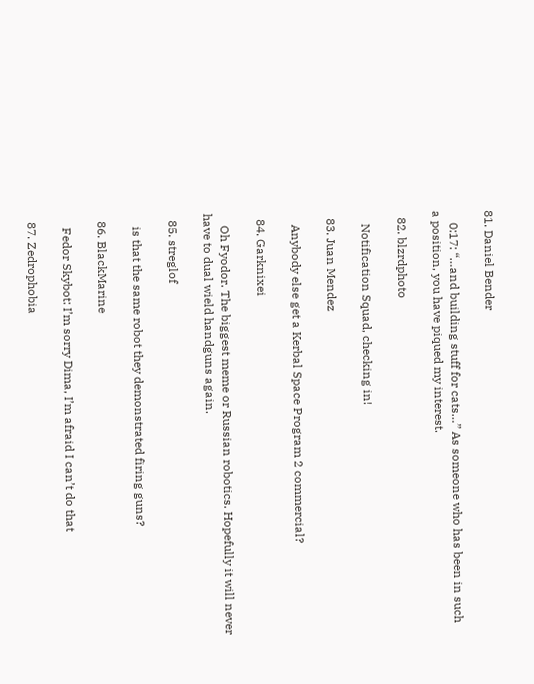81. Daniel Bender

    0:17: “…and building stuff for cats…” As someone who has been in such a position, you have piqued my interest.

  82. blzrdphoto

    Notification Squad, checking in!

  83. Juan Mendez

    Anybody else get a Kerbal Space Program 2 commercial?

  84. Garknixei

    Oh Fyodor. The biggest meme or Russian robotics. Hopefully it will never have to dual wield handguns again.

  85. streglof

    is that the same robot they demonstrated firing guns?

  86. BlackMarine

    Fedor Skybot: I’m sorry Dima, I’m afraid I can’t do that

  87. Zedrophobia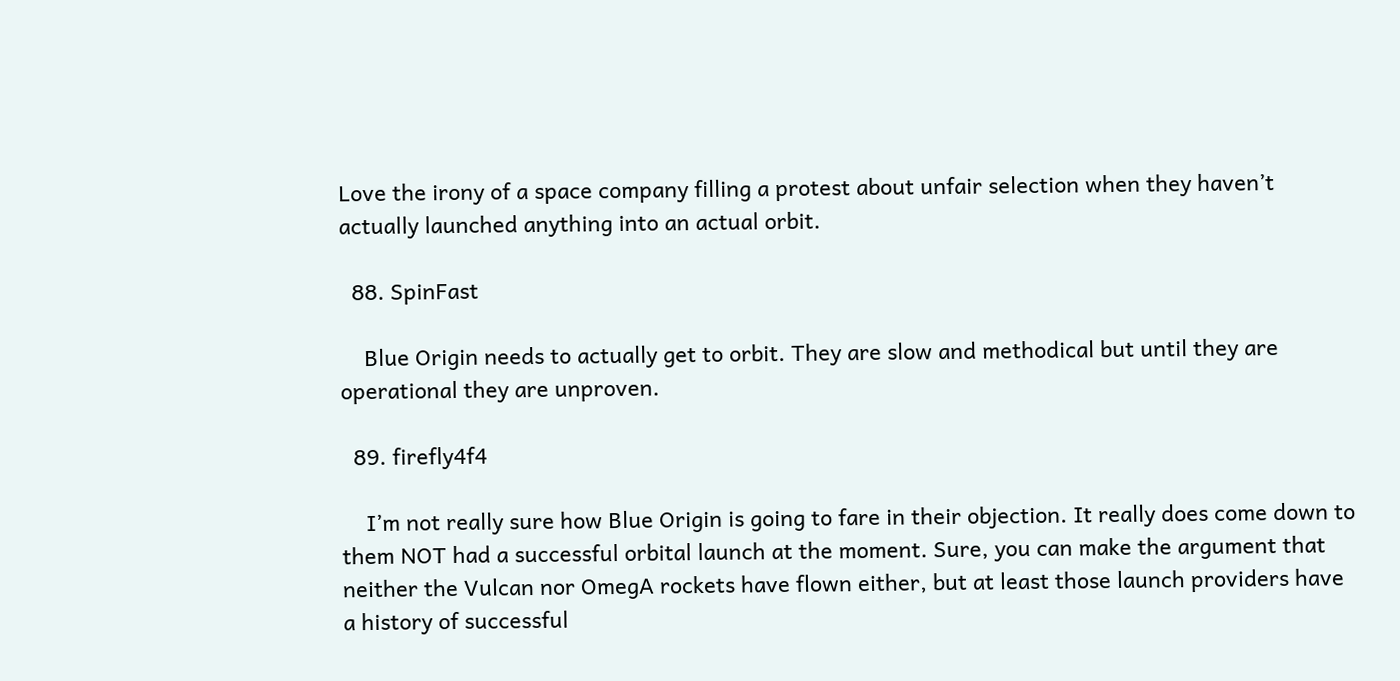Love the irony of a space company filling a protest about unfair selection when they haven’t actually launched anything into an actual orbit.

  88. SpinFast

    Blue Origin needs to actually get to orbit. They are slow and methodical but until they are operational they are unproven.

  89. firefly4f4

    I’m not really sure how Blue Origin is going to fare in their objection. It really does come down to them NOT had a successful orbital launch at the moment. Sure, you can make the argument that neither the Vulcan nor OmegA rockets have flown either, but at least those launch providers have a history of successful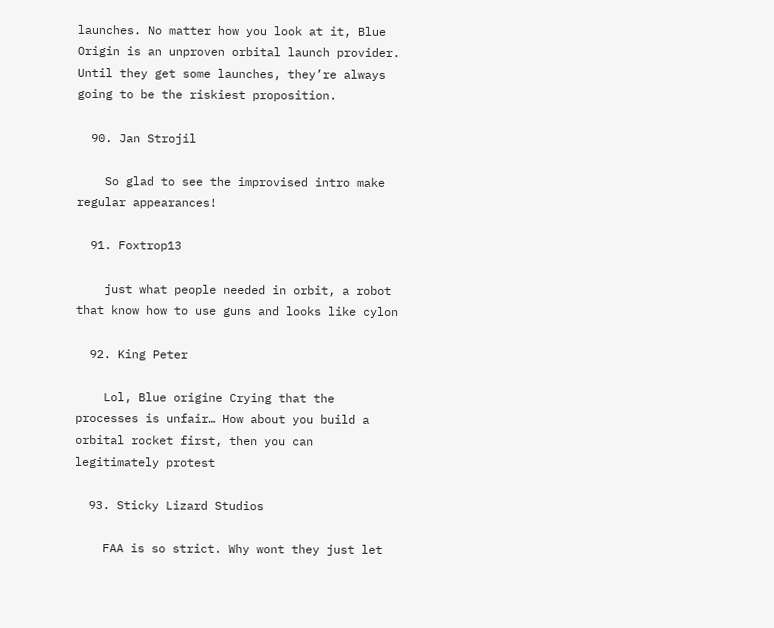launches. No matter how you look at it, Blue Origin is an unproven orbital launch provider. Until they get some launches, they’re always going to be the riskiest proposition.

  90. Jan Strojil

    So glad to see the improvised intro make regular appearances!

  91. Foxtrop13

    just what people needed in orbit, a robot that know how to use guns and looks like cylon

  92. King Peter

    Lol, Blue origine Crying that the processes is unfair… How about you build a orbital rocket first, then you can legitimately protest

  93. Sticky Lizard Studios

    FAA is so strict. Why wont they just let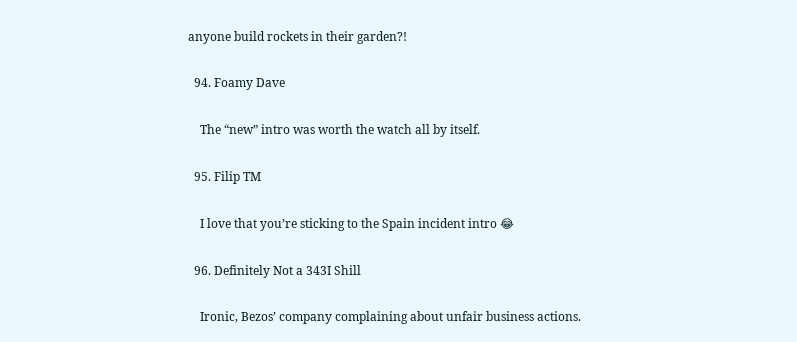anyone build rockets in their garden?!

  94. Foamy Dave

    The “new” intro was worth the watch all by itself.

  95. Filip TM

    I love that you’re sticking to the Spain incident intro 😂

  96. Definitely Not a 343I Shill

    Ironic, Bezos’ company complaining about unfair business actions.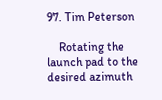97. Tim Peterson

    Rotating the launch pad to the desired azimuth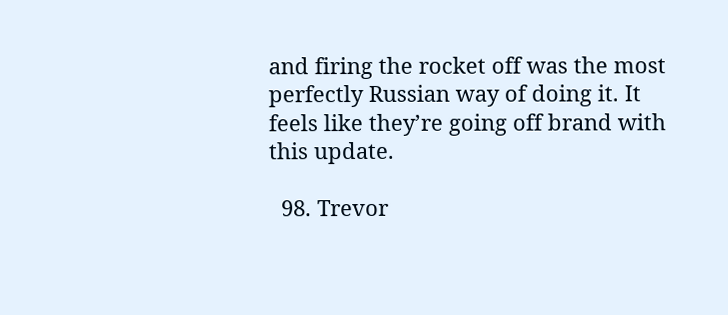and firing the rocket off was the most perfectly Russian way of doing it. It feels like they’re going off brand with this update.

  98. Trevor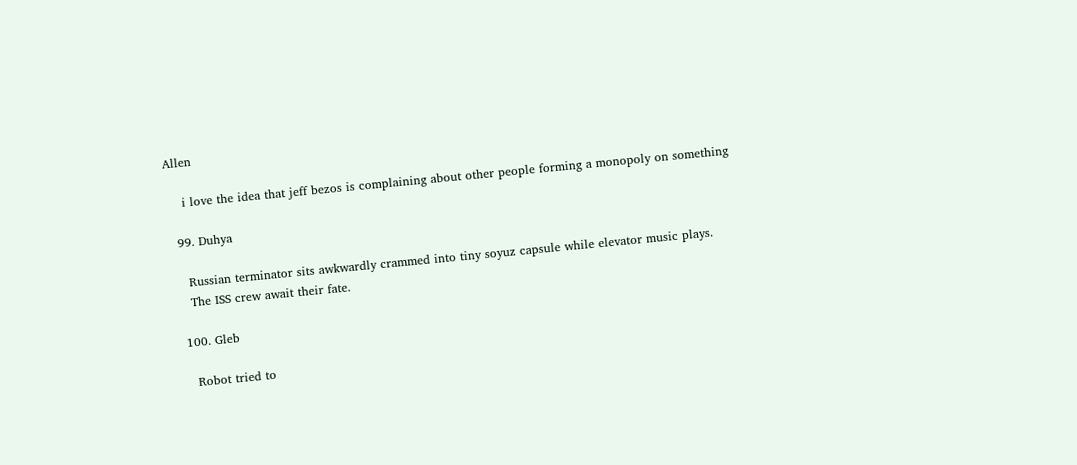Allen

    i love the idea that jeff bezos is complaining about other people forming a monopoly on something

  99. Duhya

    Russian terminator sits awkwardly crammed into tiny soyuz capsule while elevator music plays.
    The ISS crew await their fate.

  100. Gleb

    Robot tried to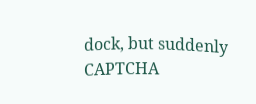dock, but suddenly CAPTCHA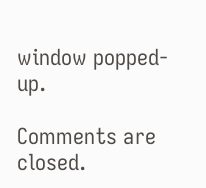window popped-up.

Comments are closed.